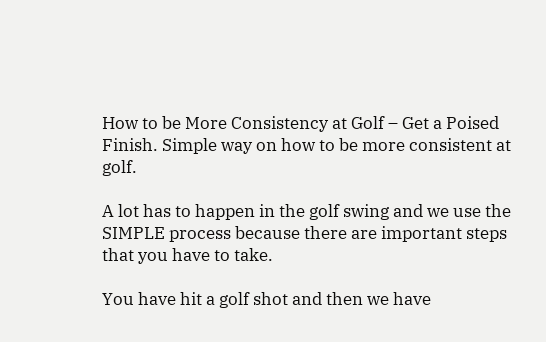How to be More Consistency at Golf – Get a Poised Finish. Simple way on how to be more consistent at golf.

A lot has to happen in the golf swing and we use the SIMPLE process because there are important steps that you have to take.

You have hit a golf shot and then we have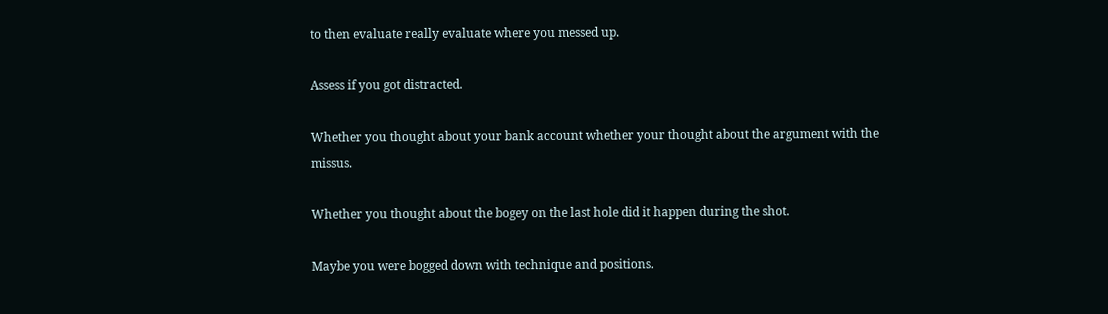to then evaluate really evaluate where you messed up.

Assess if you got distracted.

Whether you thought about your bank account whether your thought about the argument with the missus.

Whether you thought about the bogey on the last hole did it happen during the shot.

Maybe you were bogged down with technique and positions.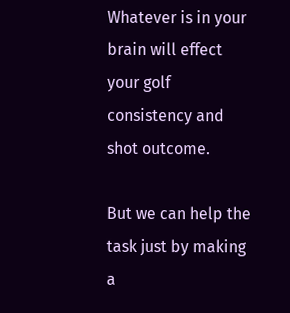Whatever is in your brain will effect your golf consistency and shot outcome.

But we can help the task just by making a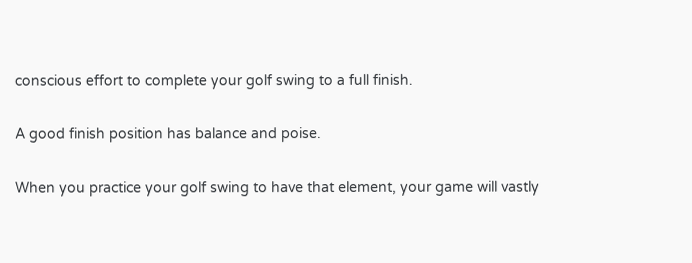conscious effort to complete your golf swing to a full finish.

A good finish position has balance and poise.

When you practice your golf swing to have that element, your game will vastly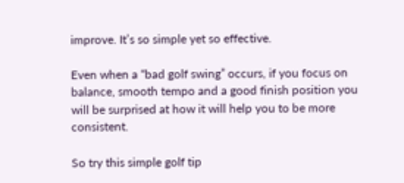improve. It’s so simple yet so effective.

Even when a “bad golf swing” occurs, if you focus on balance, smooth tempo and a good finish position you will be surprised at how it will help you to be more consistent.

So try this simple golf tip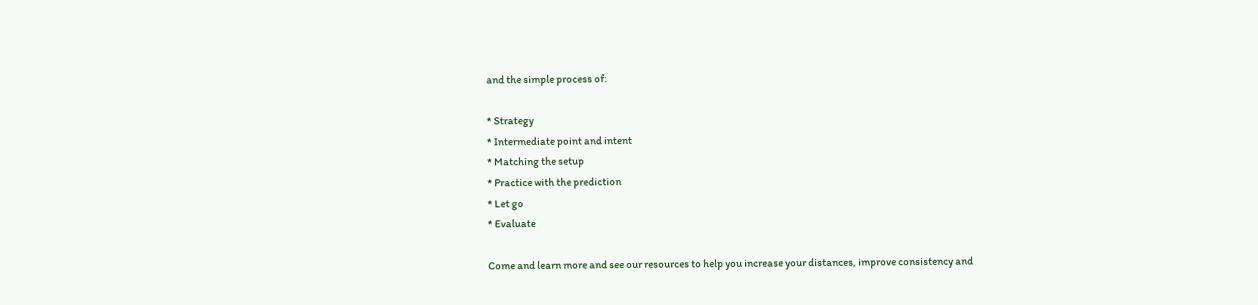and the simple process of:

* Strategy
* Intermediate point and intent
* Matching the setup
* Practice with the prediction
* Let go
* Evaluate

Come and learn more and see our resources to help you increase your distances, improve consistency and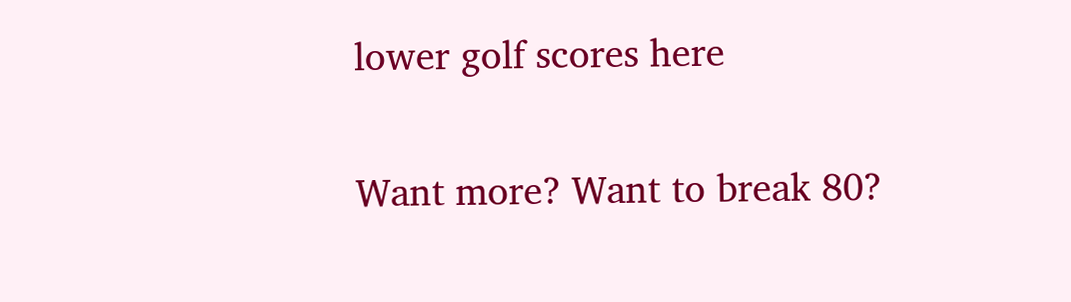lower golf scores here

Want more? Want to break 80?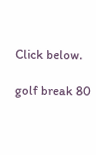Click below.

golf break 80